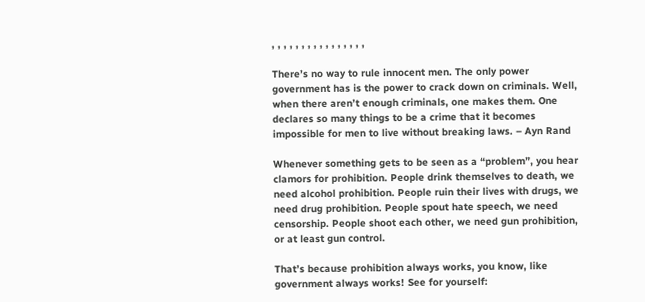, , , , , , , , , , , , , , , ,

There’s no way to rule innocent men. The only power government has is the power to crack down on criminals. Well, when there aren’t enough criminals, one makes them. One declares so many things to be a crime that it becomes impossible for men to live without breaking laws. – Ayn Rand

Whenever something gets to be seen as a “problem”, you hear clamors for prohibition. People drink themselves to death, we need alcohol prohibition. People ruin their lives with drugs, we need drug prohibition. People spout hate speech, we need censorship. People shoot each other, we need gun prohibition, or at least gun control.

That’s because prohibition always works, you know, like government always works! See for yourself: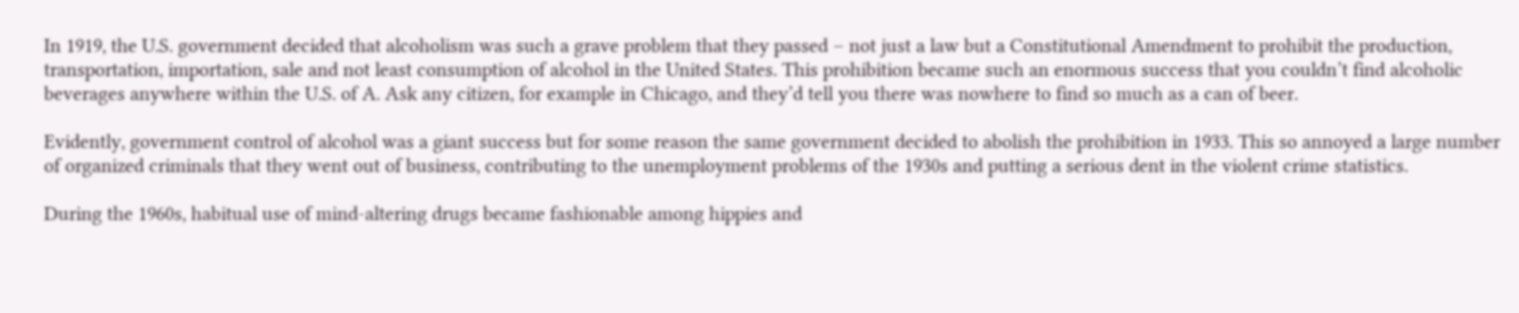In 1919, the U.S. government decided that alcoholism was such a grave problem that they passed – not just a law but a Constitutional Amendment to prohibit the production, transportation, importation, sale and not least consumption of alcohol in the United States. This prohibition became such an enormous success that you couldn’t find alcoholic beverages anywhere within the U.S. of A. Ask any citizen, for example in Chicago, and they’d tell you there was nowhere to find so much as a can of beer.

Evidently, government control of alcohol was a giant success but for some reason the same government decided to abolish the prohibition in 1933. This so annoyed a large number of organized criminals that they went out of business, contributing to the unemployment problems of the 1930s and putting a serious dent in the violent crime statistics.

During the 1960s, habitual use of mind-altering drugs became fashionable among hippies and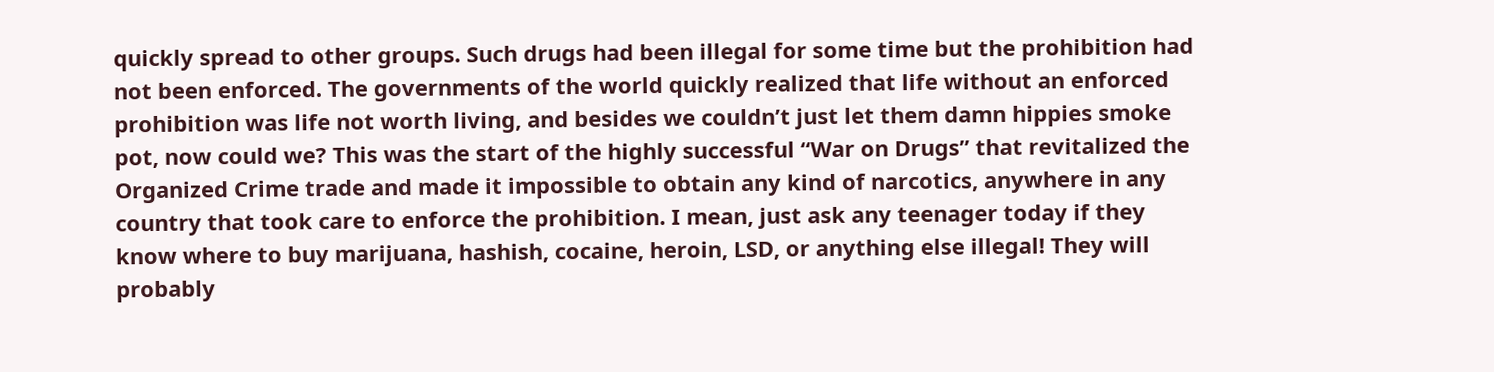quickly spread to other groups. Such drugs had been illegal for some time but the prohibition had not been enforced. The governments of the world quickly realized that life without an enforced prohibition was life not worth living, and besides we couldn’t just let them damn hippies smoke pot, now could we? This was the start of the highly successful “War on Drugs” that revitalized the Organized Crime trade and made it impossible to obtain any kind of narcotics, anywhere in any country that took care to enforce the prohibition. I mean, just ask any teenager today if they know where to buy marijuana, hashish, cocaine, heroin, LSD, or anything else illegal! They will probably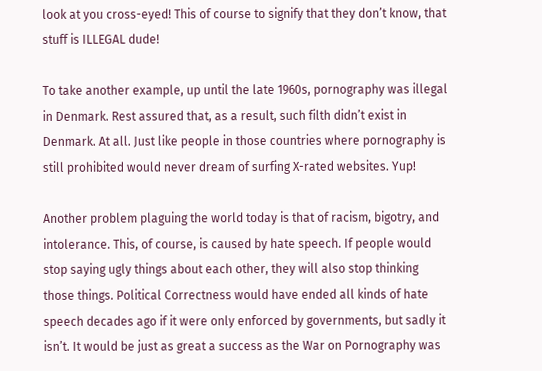look at you cross-eyed! This of course to signify that they don’t know, that stuff is ILLEGAL dude!

To take another example, up until the late 1960s, pornography was illegal in Denmark. Rest assured that, as a result, such filth didn’t exist in Denmark. At all. Just like people in those countries where pornography is still prohibited would never dream of surfing X-rated websites. Yup!

Another problem plaguing the world today is that of racism, bigotry, and intolerance. This, of course, is caused by hate speech. If people would stop saying ugly things about each other, they will also stop thinking those things. Political Correctness would have ended all kinds of hate speech decades ago if it were only enforced by governments, but sadly it isn’t. It would be just as great a success as the War on Pornography was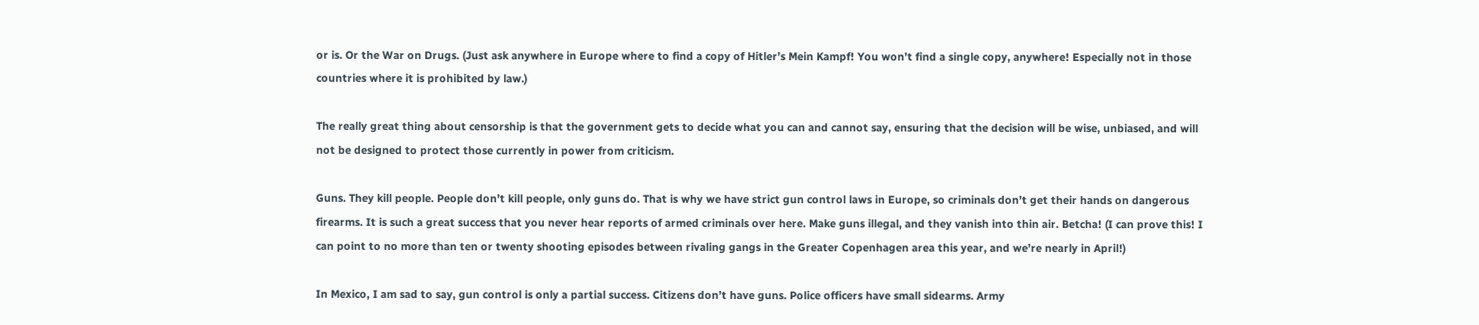or is. Or the War on Drugs. (Just ask anywhere in Europe where to find a copy of Hitler’s Mein Kampf! You won’t find a single copy, anywhere! Especially not in those countries where it is prohibited by law.)

The really great thing about censorship is that the government gets to decide what you can and cannot say, ensuring that the decision will be wise, unbiased, and will not be designed to protect those currently in power from criticism.

Guns. They kill people. People don’t kill people, only guns do. That is why we have strict gun control laws in Europe, so criminals don’t get their hands on dangerous firearms. It is such a great success that you never hear reports of armed criminals over here. Make guns illegal, and they vanish into thin air. Betcha! (I can prove this! I can point to no more than ten or twenty shooting episodes between rivaling gangs in the Greater Copenhagen area this year, and we’re nearly in April!)

In Mexico, I am sad to say, gun control is only a partial success. Citizens don’t have guns. Police officers have small sidearms. Army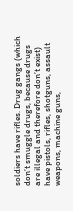soldiers have rifles. Drug gangs (which don’t smuggle drugs, because drugs are illegal and therefore don’t exist) have pistols, rifles, shotguns, assault weapons, machine guns,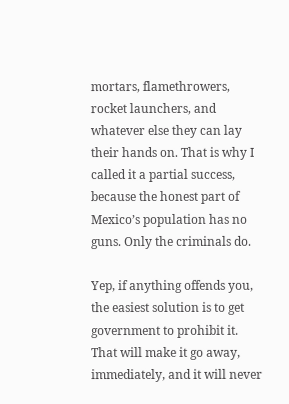mortars, flamethrowers, rocket launchers, and whatever else they can lay their hands on. That is why I called it a partial success, because the honest part of Mexico’s population has no guns. Only the criminals do.

Yep, if anything offends you, the easiest solution is to get government to prohibit it. That will make it go away, immediately, and it will never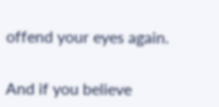offend your eyes again.


And if you believe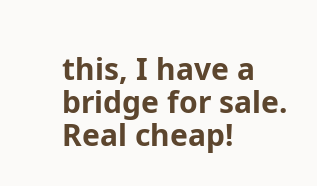this, I have a bridge for sale. Real cheap!